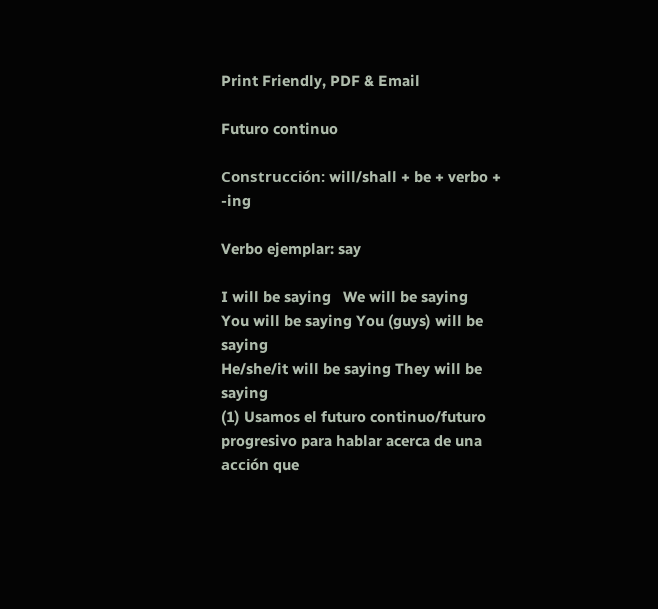Print Friendly, PDF & Email

Futuro continuo

Construcción: will/shall + be + verbo + -ing

Verbo ejemplar: say

I will be saying   We will be saying
You will be saying You (guys) will be saying
He/she/it will be saying They will be saying
(1) Usamos el futuro continuo/futuro progresivo para hablar acerca de una acción que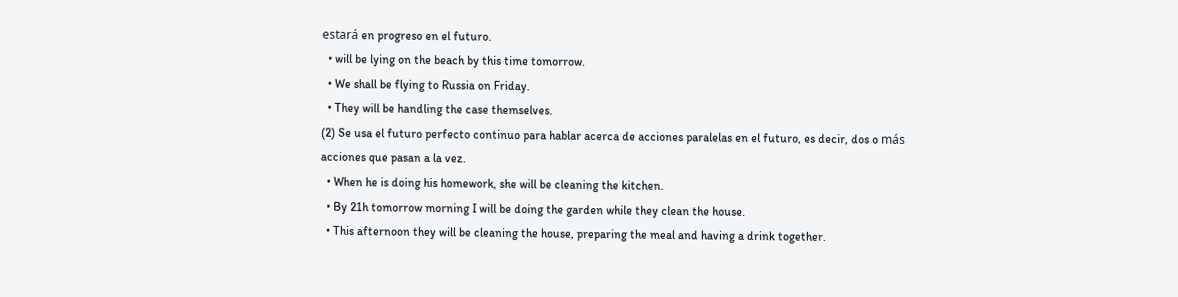estará en progreso en el futuro.
  • will be lying on the beach by this time tomorrow.
  • We shall be flying to Russia on Friday.
  • They will be handling the case themselves.
(2) Se usa el futuro perfecto continuo para hablar acerca de acciones paralelas en el futuro, es decir, dos o más acciones que pasan a la vez.
  • When he is doing his homework, she will be cleaning the kitchen.
  • By 21h tomorrow morning I will be doing the garden while they clean the house.
  • This afternoon they will be cleaning the house, preparing the meal and having a drink together.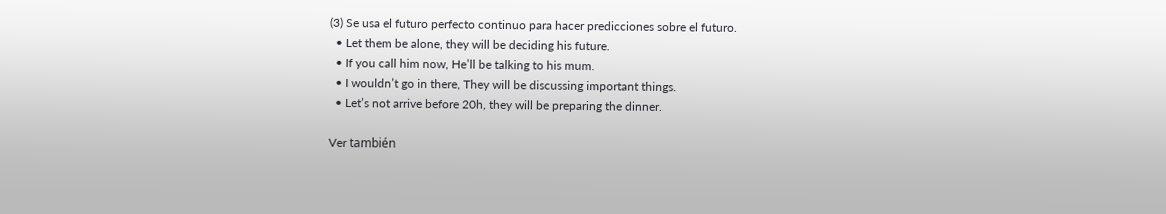(3) Se usa el futuro perfecto continuo para hacer predicciones sobre el futuro.
  • Let them be alone, they will be deciding his future.
  • If you call him now, He’ll be talking to his mum.
  • I wouldn’t go in there, They will be discussing important things.
  • Let’s not arrive before 20h, they will be preparing the dinner.

Ver también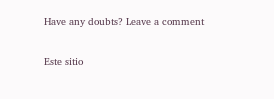Have any doubts? Leave a comment

Este sitio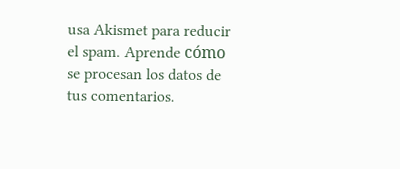usa Akismet para reducir el spam. Aprende cómo se procesan los datos de tus comentarios.